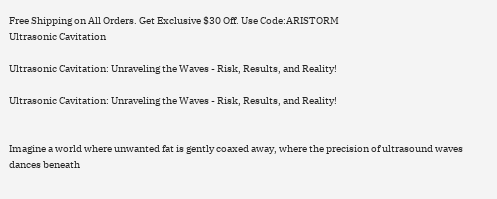Free Shipping on All Orders. Get Exclusive $30 Off. Use Code:ARISTORM
Ultrasonic Cavitation

Ultrasonic Cavitation: Unraveling the Waves - Risk, Results, and Reality!

Ultrasonic Cavitation: Unraveling the Waves - Risk, Results, and Reality!


Imagine a world where unwanted fat is gently coaxed away, where the precision of ultrasound waves dances beneath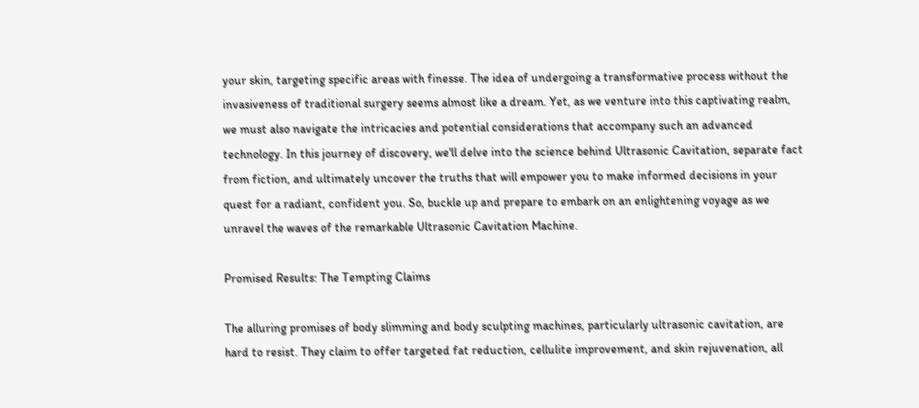your skin, targeting specific areas with finesse. The idea of undergoing a transformative process without the invasiveness of traditional surgery seems almost like a dream. Yet, as we venture into this captivating realm, we must also navigate the intricacies and potential considerations that accompany such an advanced technology. In this journey of discovery, we'll delve into the science behind Ultrasonic Cavitation, separate fact from fiction, and ultimately uncover the truths that will empower you to make informed decisions in your quest for a radiant, confident you. So, buckle up and prepare to embark on an enlightening voyage as we unravel the waves of the remarkable Ultrasonic Cavitation Machine.

Promised Results: The Tempting Claims

The alluring promises of body slimming and body sculpting machines, particularly ultrasonic cavitation, are hard to resist. They claim to offer targeted fat reduction, cellulite improvement, and skin rejuvenation, all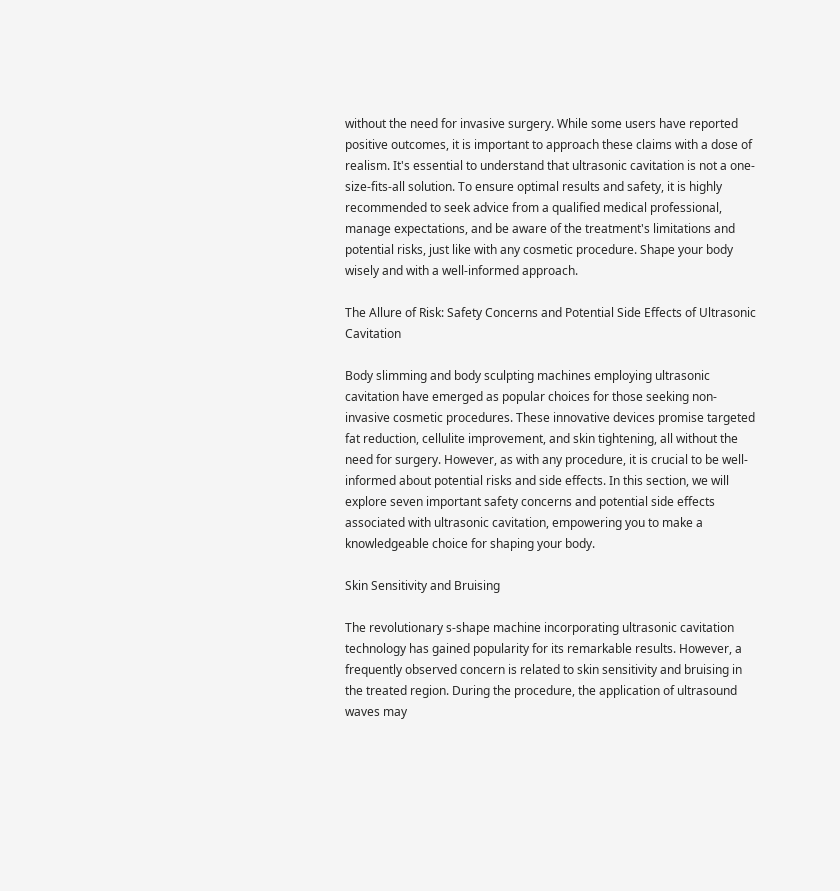without the need for invasive surgery. While some users have reported positive outcomes, it is important to approach these claims with a dose of realism. It's essential to understand that ultrasonic cavitation is not a one-size-fits-all solution. To ensure optimal results and safety, it is highly recommended to seek advice from a qualified medical professional, manage expectations, and be aware of the treatment's limitations and potential risks, just like with any cosmetic procedure. Shape your body wisely and with a well-informed approach.

The Allure of Risk: Safety Concerns and Potential Side Effects of Ultrasonic Cavitation

Body slimming and body sculpting machines employing ultrasonic cavitation have emerged as popular choices for those seeking non-invasive cosmetic procedures. These innovative devices promise targeted fat reduction, cellulite improvement, and skin tightening, all without the need for surgery. However, as with any procedure, it is crucial to be well-informed about potential risks and side effects. In this section, we will explore seven important safety concerns and potential side effects associated with ultrasonic cavitation, empowering you to make a knowledgeable choice for shaping your body.

Skin Sensitivity and Bruising

The revolutionary s-shape machine incorporating ultrasonic cavitation technology has gained popularity for its remarkable results. However, a frequently observed concern is related to skin sensitivity and bruising in the treated region. During the procedure, the application of ultrasound waves may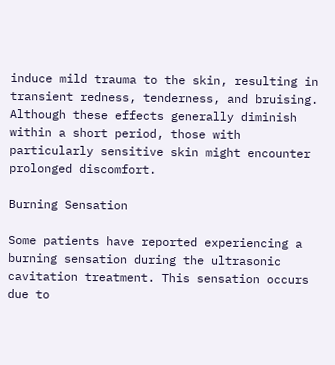induce mild trauma to the skin, resulting in transient redness, tenderness, and bruising. Although these effects generally diminish within a short period, those with particularly sensitive skin might encounter prolonged discomfort.

Burning Sensation

Some patients have reported experiencing a burning sensation during the ultrasonic cavitation treatment. This sensation occurs due to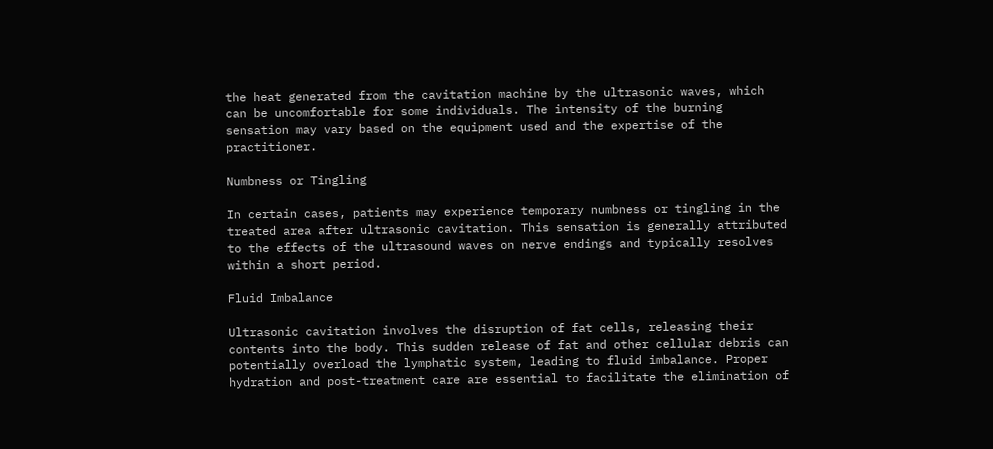the heat generated from the cavitation machine by the ultrasonic waves, which can be uncomfortable for some individuals. The intensity of the burning sensation may vary based on the equipment used and the expertise of the practitioner.

Numbness or Tingling

In certain cases, patients may experience temporary numbness or tingling in the treated area after ultrasonic cavitation. This sensation is generally attributed to the effects of the ultrasound waves on nerve endings and typically resolves within a short period.

Fluid Imbalance

Ultrasonic cavitation involves the disruption of fat cells, releasing their contents into the body. This sudden release of fat and other cellular debris can potentially overload the lymphatic system, leading to fluid imbalance. Proper hydration and post-treatment care are essential to facilitate the elimination of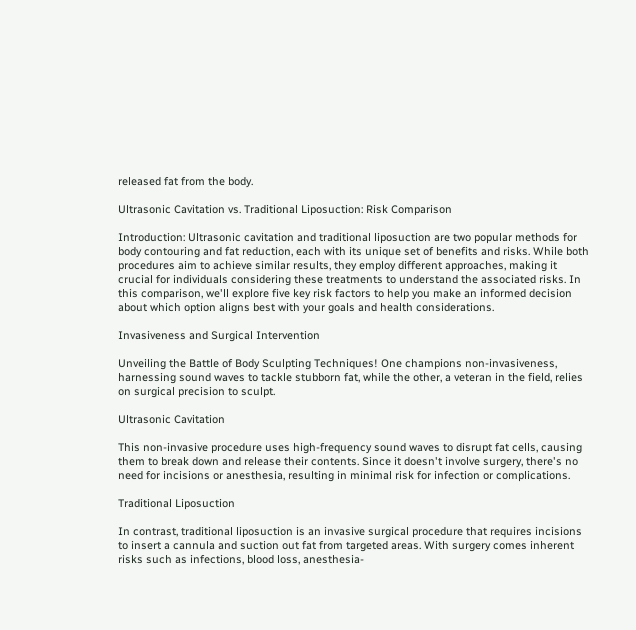released fat from the body.

Ultrasonic Cavitation vs. Traditional Liposuction: Risk Comparison

Introduction: Ultrasonic cavitation and traditional liposuction are two popular methods for body contouring and fat reduction, each with its unique set of benefits and risks. While both procedures aim to achieve similar results, they employ different approaches, making it crucial for individuals considering these treatments to understand the associated risks. In this comparison, we'll explore five key risk factors to help you make an informed decision about which option aligns best with your goals and health considerations.

Invasiveness and Surgical Intervention

Unveiling the Battle of Body Sculpting Techniques! One champions non-invasiveness, harnessing sound waves to tackle stubborn fat, while the other, a veteran in the field, relies on surgical precision to sculpt.

Ultrasonic Cavitation

This non-invasive procedure uses high-frequency sound waves to disrupt fat cells, causing them to break down and release their contents. Since it doesn't involve surgery, there's no need for incisions or anesthesia, resulting in minimal risk for infection or complications.

Traditional Liposuction

In contrast, traditional liposuction is an invasive surgical procedure that requires incisions to insert a cannula and suction out fat from targeted areas. With surgery comes inherent risks such as infections, blood loss, anesthesia-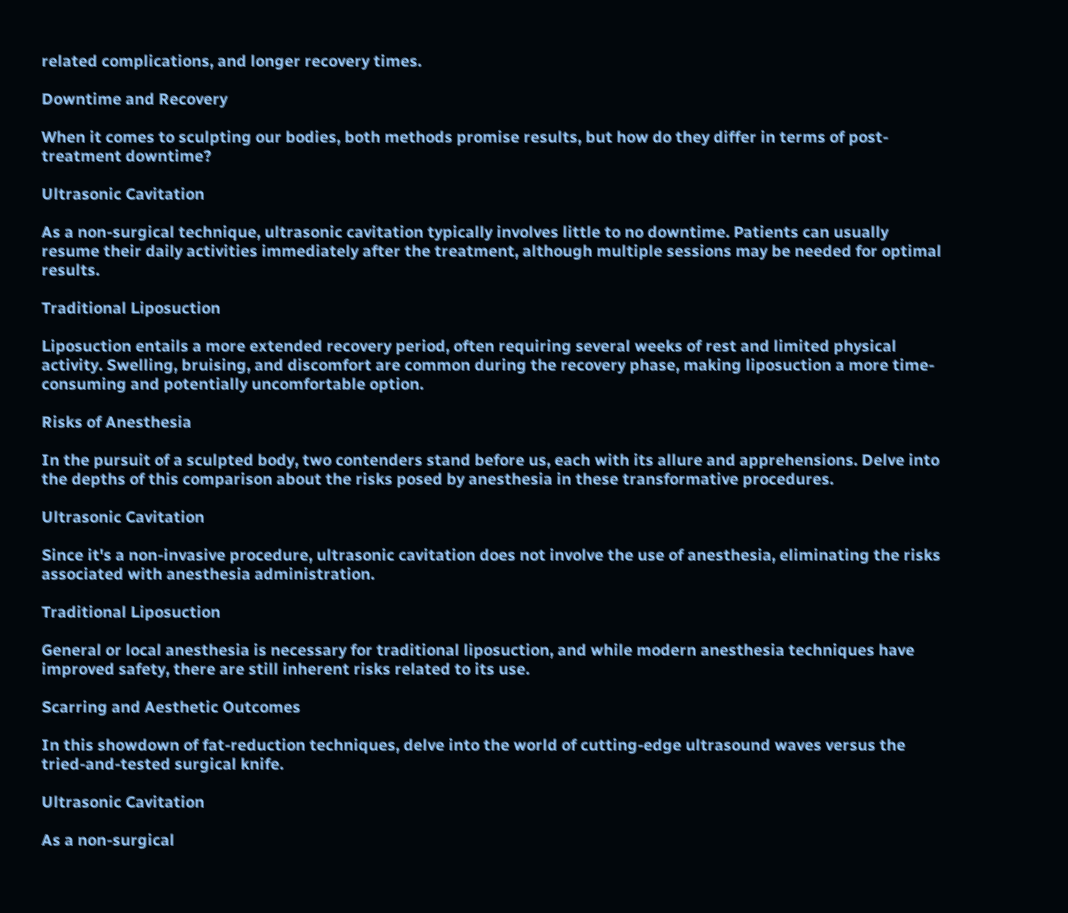related complications, and longer recovery times.

Downtime and Recovery

When it comes to sculpting our bodies, both methods promise results, but how do they differ in terms of post-treatment downtime?

Ultrasonic Cavitation

As a non-surgical technique, ultrasonic cavitation typically involves little to no downtime. Patients can usually resume their daily activities immediately after the treatment, although multiple sessions may be needed for optimal results.

Traditional Liposuction

Liposuction entails a more extended recovery period, often requiring several weeks of rest and limited physical activity. Swelling, bruising, and discomfort are common during the recovery phase, making liposuction a more time-consuming and potentially uncomfortable option.

Risks of Anesthesia

In the pursuit of a sculpted body, two contenders stand before us, each with its allure and apprehensions. Delve into the depths of this comparison about the risks posed by anesthesia in these transformative procedures.

Ultrasonic Cavitation

Since it's a non-invasive procedure, ultrasonic cavitation does not involve the use of anesthesia, eliminating the risks associated with anesthesia administration.

Traditional Liposuction

General or local anesthesia is necessary for traditional liposuction, and while modern anesthesia techniques have improved safety, there are still inherent risks related to its use.

Scarring and Aesthetic Outcomes

In this showdown of fat-reduction techniques, delve into the world of cutting-edge ultrasound waves versus the tried-and-tested surgical knife.

Ultrasonic Cavitation

As a non-surgical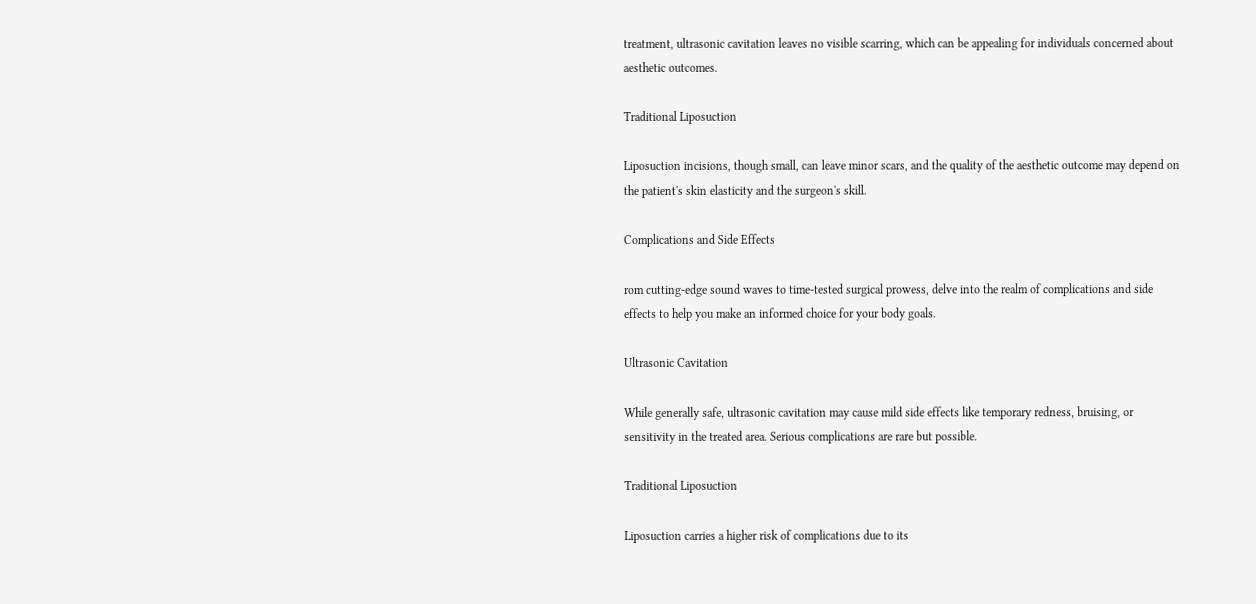treatment, ultrasonic cavitation leaves no visible scarring, which can be appealing for individuals concerned about aesthetic outcomes.

Traditional Liposuction

Liposuction incisions, though small, can leave minor scars, and the quality of the aesthetic outcome may depend on the patient's skin elasticity and the surgeon's skill.

Complications and Side Effects

rom cutting-edge sound waves to time-tested surgical prowess, delve into the realm of complications and side effects to help you make an informed choice for your body goals.

Ultrasonic Cavitation

While generally safe, ultrasonic cavitation may cause mild side effects like temporary redness, bruising, or sensitivity in the treated area. Serious complications are rare but possible.

Traditional Liposuction

Liposuction carries a higher risk of complications due to its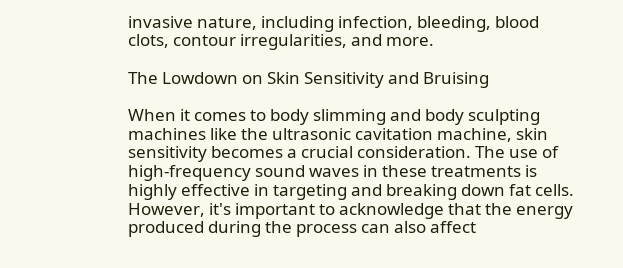invasive nature, including infection, bleeding, blood clots, contour irregularities, and more.

The Lowdown on Skin Sensitivity and Bruising

When it comes to body slimming and body sculpting machines like the ultrasonic cavitation machine, skin sensitivity becomes a crucial consideration. The use of high-frequency sound waves in these treatments is highly effective in targeting and breaking down fat cells. However, it's important to acknowledge that the energy produced during the process can also affect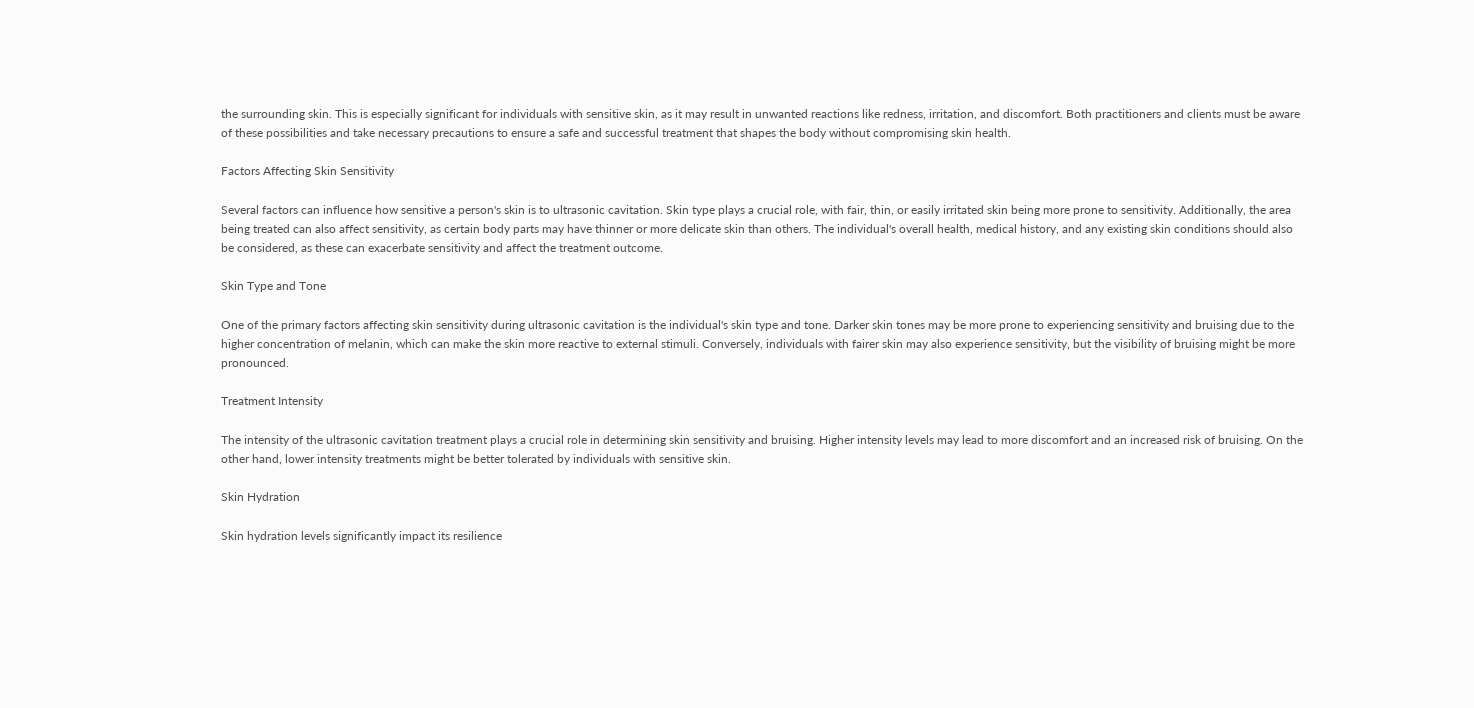the surrounding skin. This is especially significant for individuals with sensitive skin, as it may result in unwanted reactions like redness, irritation, and discomfort. Both practitioners and clients must be aware of these possibilities and take necessary precautions to ensure a safe and successful treatment that shapes the body without compromising skin health.

Factors Affecting Skin Sensitivity

Several factors can influence how sensitive a person's skin is to ultrasonic cavitation. Skin type plays a crucial role, with fair, thin, or easily irritated skin being more prone to sensitivity. Additionally, the area being treated can also affect sensitivity, as certain body parts may have thinner or more delicate skin than others. The individual's overall health, medical history, and any existing skin conditions should also be considered, as these can exacerbate sensitivity and affect the treatment outcome.

Skin Type and Tone

One of the primary factors affecting skin sensitivity during ultrasonic cavitation is the individual's skin type and tone. Darker skin tones may be more prone to experiencing sensitivity and bruising due to the higher concentration of melanin, which can make the skin more reactive to external stimuli. Conversely, individuals with fairer skin may also experience sensitivity, but the visibility of bruising might be more pronounced.

Treatment Intensity

The intensity of the ultrasonic cavitation treatment plays a crucial role in determining skin sensitivity and bruising. Higher intensity levels may lead to more discomfort and an increased risk of bruising. On the other hand, lower intensity treatments might be better tolerated by individuals with sensitive skin.

Skin Hydration

Skin hydration levels significantly impact its resilience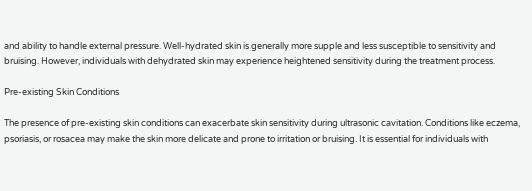and ability to handle external pressure. Well-hydrated skin is generally more supple and less susceptible to sensitivity and bruising. However, individuals with dehydrated skin may experience heightened sensitivity during the treatment process.

Pre-existing Skin Conditions

The presence of pre-existing skin conditions can exacerbate skin sensitivity during ultrasonic cavitation. Conditions like eczema, psoriasis, or rosacea may make the skin more delicate and prone to irritation or bruising. It is essential for individuals with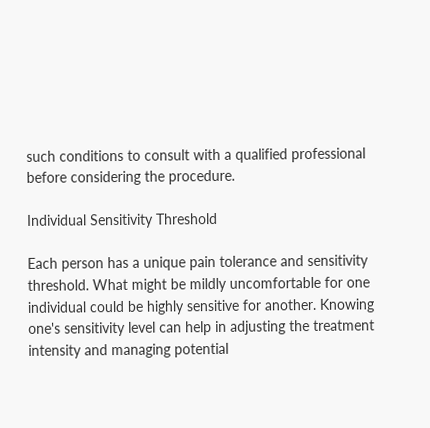such conditions to consult with a qualified professional before considering the procedure.

Individual Sensitivity Threshold

Each person has a unique pain tolerance and sensitivity threshold. What might be mildly uncomfortable for one individual could be highly sensitive for another. Knowing one's sensitivity level can help in adjusting the treatment intensity and managing potential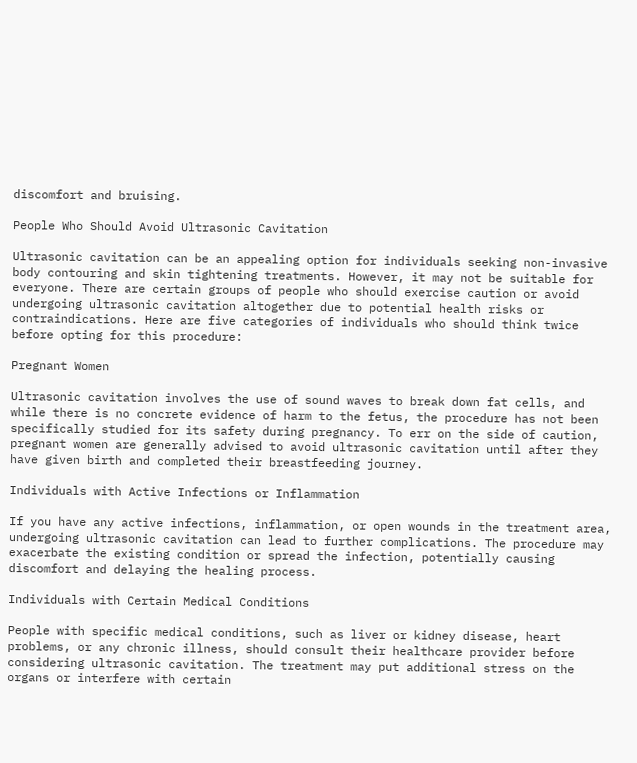discomfort and bruising.

People Who Should Avoid Ultrasonic Cavitation

Ultrasonic cavitation can be an appealing option for individuals seeking non-invasive body contouring and skin tightening treatments. However, it may not be suitable for everyone. There are certain groups of people who should exercise caution or avoid undergoing ultrasonic cavitation altogether due to potential health risks or contraindications. Here are five categories of individuals who should think twice before opting for this procedure:

Pregnant Women

Ultrasonic cavitation involves the use of sound waves to break down fat cells, and while there is no concrete evidence of harm to the fetus, the procedure has not been specifically studied for its safety during pregnancy. To err on the side of caution, pregnant women are generally advised to avoid ultrasonic cavitation until after they have given birth and completed their breastfeeding journey.

Individuals with Active Infections or Inflammation

If you have any active infections, inflammation, or open wounds in the treatment area, undergoing ultrasonic cavitation can lead to further complications. The procedure may exacerbate the existing condition or spread the infection, potentially causing discomfort and delaying the healing process.

Individuals with Certain Medical Conditions

People with specific medical conditions, such as liver or kidney disease, heart problems, or any chronic illness, should consult their healthcare provider before considering ultrasonic cavitation. The treatment may put additional stress on the organs or interfere with certain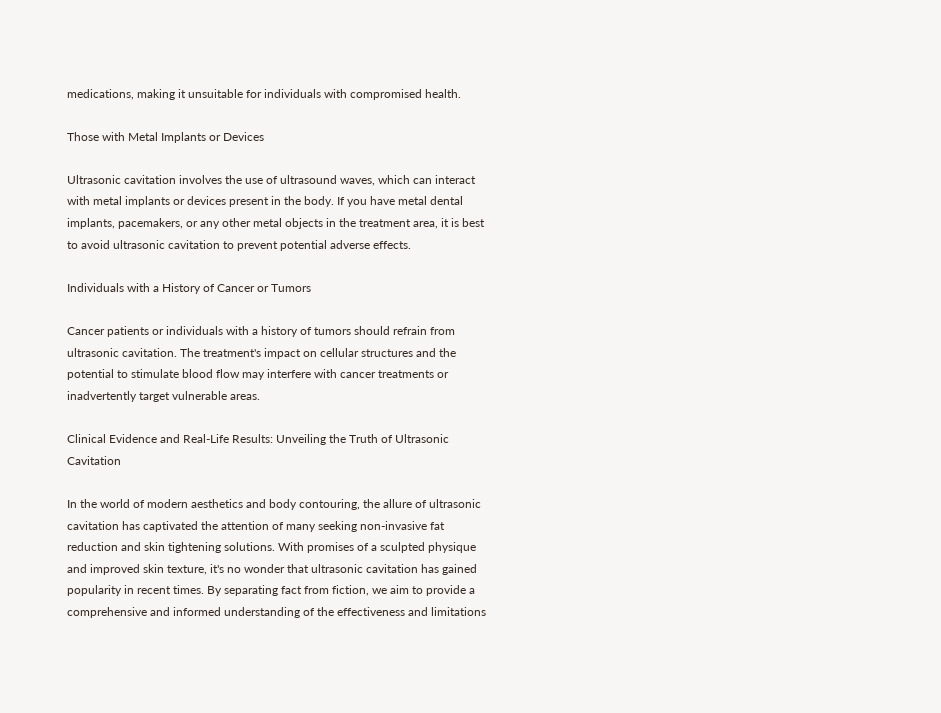medications, making it unsuitable for individuals with compromised health.

Those with Metal Implants or Devices

Ultrasonic cavitation involves the use of ultrasound waves, which can interact with metal implants or devices present in the body. If you have metal dental implants, pacemakers, or any other metal objects in the treatment area, it is best to avoid ultrasonic cavitation to prevent potential adverse effects.

Individuals with a History of Cancer or Tumors

Cancer patients or individuals with a history of tumors should refrain from ultrasonic cavitation. The treatment's impact on cellular structures and the potential to stimulate blood flow may interfere with cancer treatments or inadvertently target vulnerable areas.

Clinical Evidence and Real-Life Results: Unveiling the Truth of Ultrasonic Cavitation

In the world of modern aesthetics and body contouring, the allure of ultrasonic cavitation has captivated the attention of many seeking non-invasive fat reduction and skin tightening solutions. With promises of a sculpted physique and improved skin texture, it's no wonder that ultrasonic cavitation has gained popularity in recent times. By separating fact from fiction, we aim to provide a comprehensive and informed understanding of the effectiveness and limitations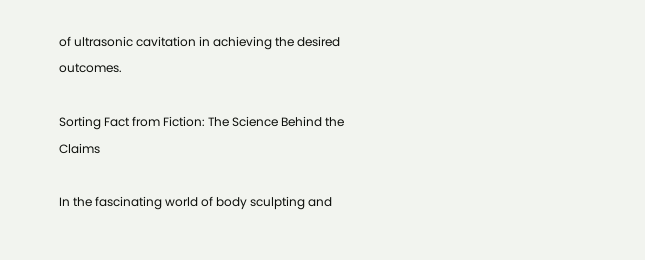of ultrasonic cavitation in achieving the desired outcomes.

Sorting Fact from Fiction: The Science Behind the Claims

In the fascinating world of body sculpting and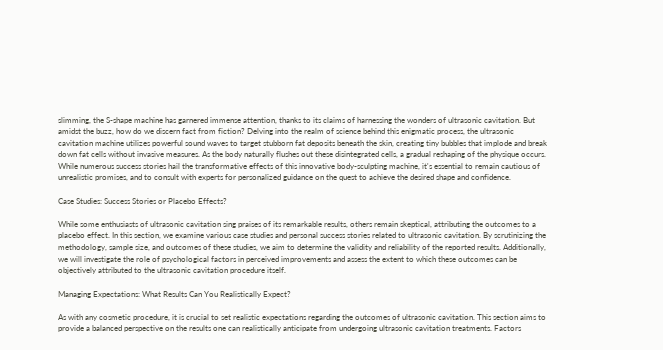slimming, the S-shape machine has garnered immense attention, thanks to its claims of harnessing the wonders of ultrasonic cavitation. But amidst the buzz, how do we discern fact from fiction? Delving into the realm of science behind this enigmatic process, the ultrasonic cavitation machine utilizes powerful sound waves to target stubborn fat deposits beneath the skin, creating tiny bubbles that implode and break down fat cells without invasive measures. As the body naturally flushes out these disintegrated cells, a gradual reshaping of the physique occurs. While numerous success stories hail the transformative effects of this innovative body-sculpting machine, it's essential to remain cautious of unrealistic promises, and to consult with experts for personalized guidance on the quest to achieve the desired shape and confidence.

Case Studies: Success Stories or Placebo Effects?

While some enthusiasts of ultrasonic cavitation sing praises of its remarkable results, others remain skeptical, attributing the outcomes to a placebo effect. In this section, we examine various case studies and personal success stories related to ultrasonic cavitation. By scrutinizing the methodology, sample size, and outcomes of these studies, we aim to determine the validity and reliability of the reported results. Additionally, we will investigate the role of psychological factors in perceived improvements and assess the extent to which these outcomes can be objectively attributed to the ultrasonic cavitation procedure itself.

Managing Expectations: What Results Can You Realistically Expect?

As with any cosmetic procedure, it is crucial to set realistic expectations regarding the outcomes of ultrasonic cavitation. This section aims to provide a balanced perspective on the results one can realistically anticipate from undergoing ultrasonic cavitation treatments. Factors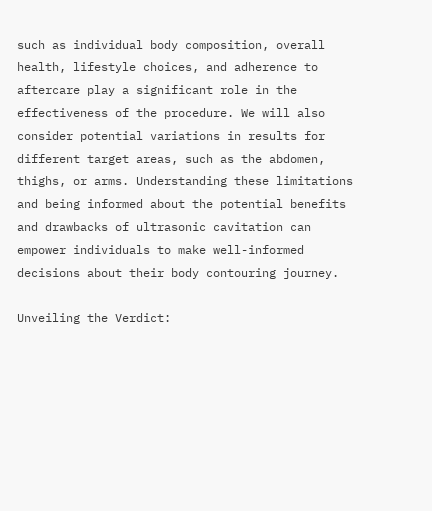such as individual body composition, overall health, lifestyle choices, and adherence to aftercare play a significant role in the effectiveness of the procedure. We will also consider potential variations in results for different target areas, such as the abdomen, thighs, or arms. Understanding these limitations and being informed about the potential benefits and drawbacks of ultrasonic cavitation can empower individuals to make well-informed decisions about their body contouring journey.

Unveiling the Verdict: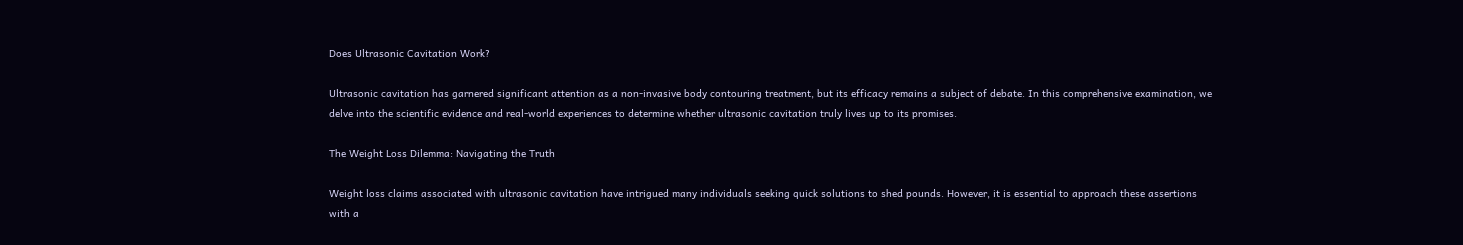Does Ultrasonic Cavitation Work?

Ultrasonic cavitation has garnered significant attention as a non-invasive body contouring treatment, but its efficacy remains a subject of debate. In this comprehensive examination, we delve into the scientific evidence and real-world experiences to determine whether ultrasonic cavitation truly lives up to its promises.

The Weight Loss Dilemma: Navigating the Truth

Weight loss claims associated with ultrasonic cavitation have intrigued many individuals seeking quick solutions to shed pounds. However, it is essential to approach these assertions with a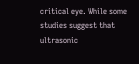critical eye. While some studies suggest that ultrasonic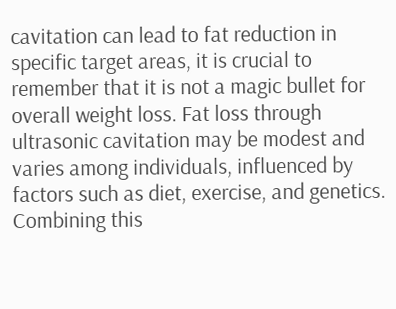cavitation can lead to fat reduction in specific target areas, it is crucial to remember that it is not a magic bullet for overall weight loss. Fat loss through ultrasonic cavitation may be modest and varies among individuals, influenced by factors such as diet, exercise, and genetics. Combining this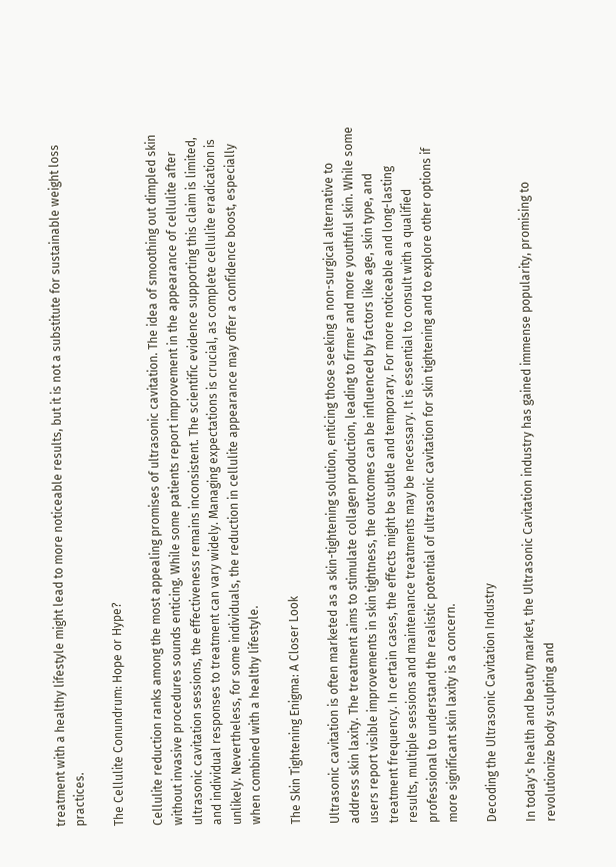treatment with a healthy lifestyle might lead to more noticeable results, but it is not a substitute for sustainable weight loss practices.

The Cellulite Conundrum: Hope or Hype?

Cellulite reduction ranks among the most appealing promises of ultrasonic cavitation. The idea of smoothing out dimpled skin without invasive procedures sounds enticing. While some patients report improvement in the appearance of cellulite after ultrasonic cavitation sessions, the effectiveness remains inconsistent. The scientific evidence supporting this claim is limited, and individual responses to treatment can vary widely. Managing expectations is crucial, as complete cellulite eradication is unlikely. Nevertheless, for some individuals, the reduction in cellulite appearance may offer a confidence boost, especially when combined with a healthy lifestyle.

The Skin Tightening Enigma: A Closer Look

Ultrasonic cavitation is often marketed as a skin-tightening solution, enticing those seeking a non-surgical alternative to address skin laxity. The treatment aims to stimulate collagen production, leading to firmer and more youthful skin. While some users report visible improvements in skin tightness, the outcomes can be influenced by factors like age, skin type, and treatment frequency. In certain cases, the effects might be subtle and temporary. For more noticeable and long-lasting results, multiple sessions and maintenance treatments may be necessary. It is essential to consult with a qualified professional to understand the realistic potential of ultrasonic cavitation for skin tightening and to explore other options if more significant skin laxity is a concern.

Decoding the Ultrasonic Cavitation Industry

In today's health and beauty market, the Ultrasonic Cavitation industry has gained immense popularity, promising to revolutionize body sculpting and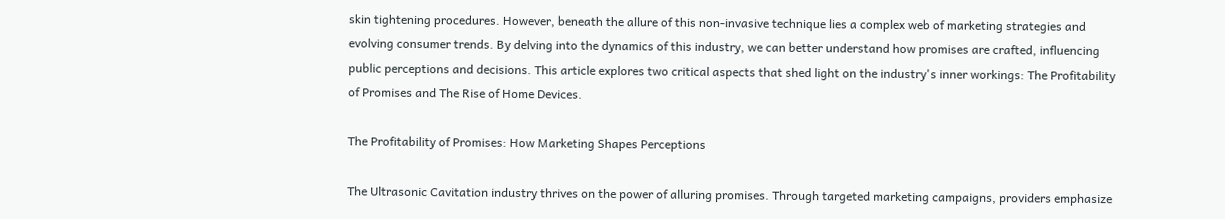skin tightening procedures. However, beneath the allure of this non-invasive technique lies a complex web of marketing strategies and evolving consumer trends. By delving into the dynamics of this industry, we can better understand how promises are crafted, influencing public perceptions and decisions. This article explores two critical aspects that shed light on the industry's inner workings: The Profitability of Promises and The Rise of Home Devices.

The Profitability of Promises: How Marketing Shapes Perceptions

The Ultrasonic Cavitation industry thrives on the power of alluring promises. Through targeted marketing campaigns, providers emphasize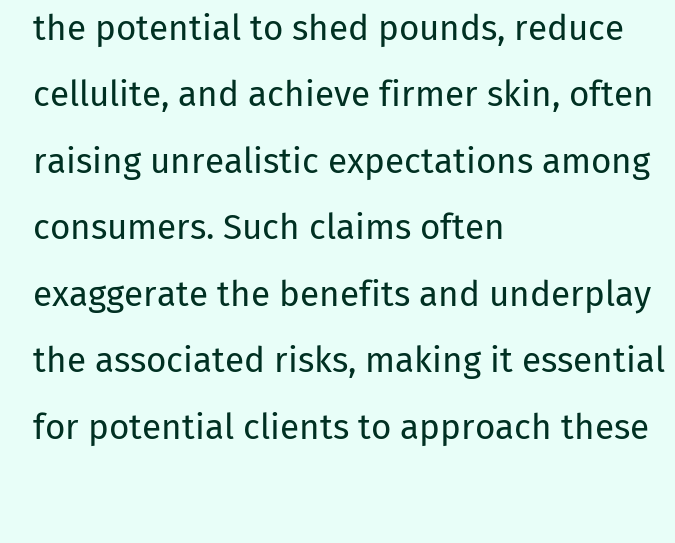the potential to shed pounds, reduce cellulite, and achieve firmer skin, often raising unrealistic expectations among consumers. Such claims often exaggerate the benefits and underplay the associated risks, making it essential for potential clients to approach these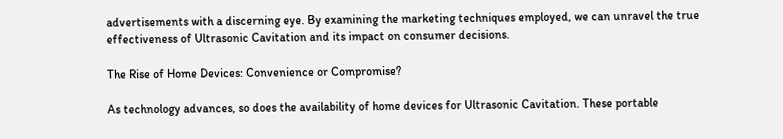advertisements with a discerning eye. By examining the marketing techniques employed, we can unravel the true effectiveness of Ultrasonic Cavitation and its impact on consumer decisions.

The Rise of Home Devices: Convenience or Compromise?

As technology advances, so does the availability of home devices for Ultrasonic Cavitation. These portable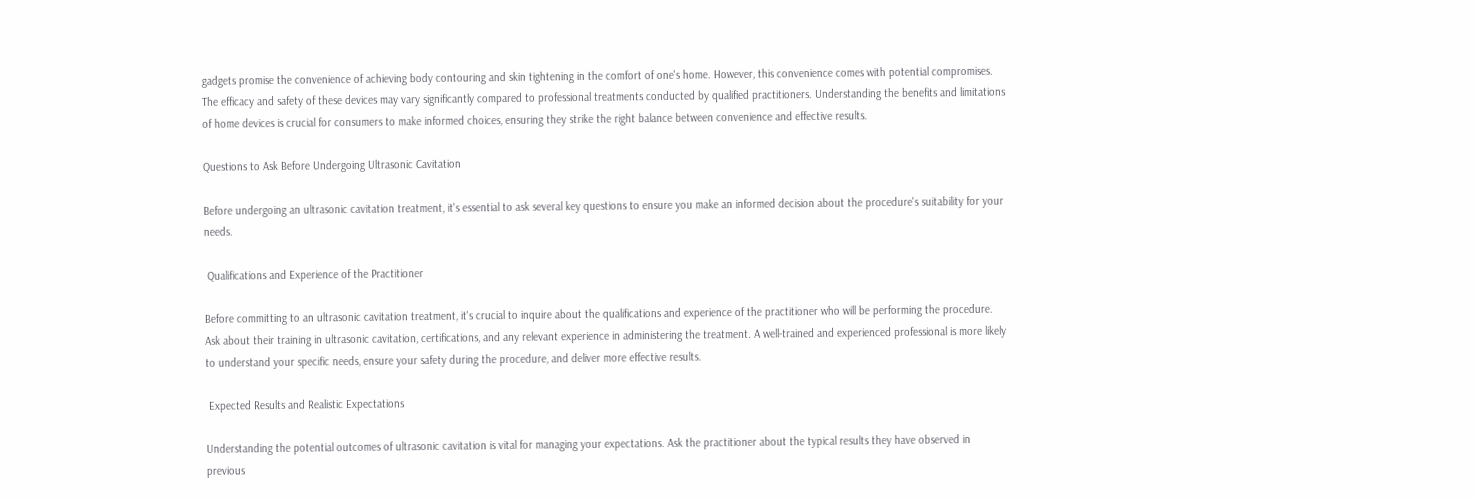gadgets promise the convenience of achieving body contouring and skin tightening in the comfort of one's home. However, this convenience comes with potential compromises. The efficacy and safety of these devices may vary significantly compared to professional treatments conducted by qualified practitioners. Understanding the benefits and limitations of home devices is crucial for consumers to make informed choices, ensuring they strike the right balance between convenience and effective results.

Questions to Ask Before Undergoing Ultrasonic Cavitation

Before undergoing an ultrasonic cavitation treatment, it's essential to ask several key questions to ensure you make an informed decision about the procedure's suitability for your needs.

 Qualifications and Experience of the Practitioner

Before committing to an ultrasonic cavitation treatment, it's crucial to inquire about the qualifications and experience of the practitioner who will be performing the procedure. Ask about their training in ultrasonic cavitation, certifications, and any relevant experience in administering the treatment. A well-trained and experienced professional is more likely to understand your specific needs, ensure your safety during the procedure, and deliver more effective results.

 Expected Results and Realistic Expectations

Understanding the potential outcomes of ultrasonic cavitation is vital for managing your expectations. Ask the practitioner about the typical results they have observed in previous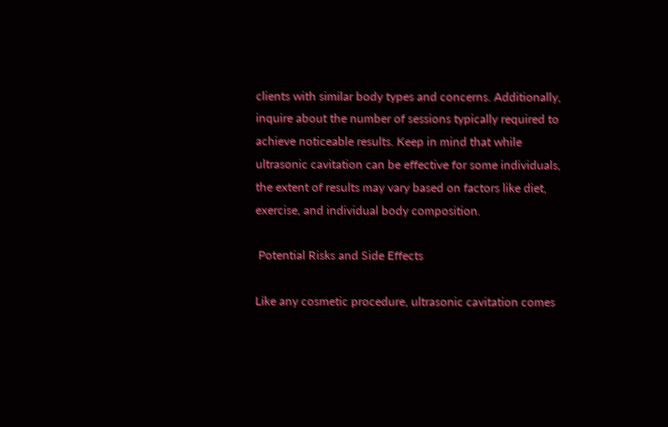clients with similar body types and concerns. Additionally, inquire about the number of sessions typically required to achieve noticeable results. Keep in mind that while ultrasonic cavitation can be effective for some individuals, the extent of results may vary based on factors like diet, exercise, and individual body composition.

 Potential Risks and Side Effects

Like any cosmetic procedure, ultrasonic cavitation comes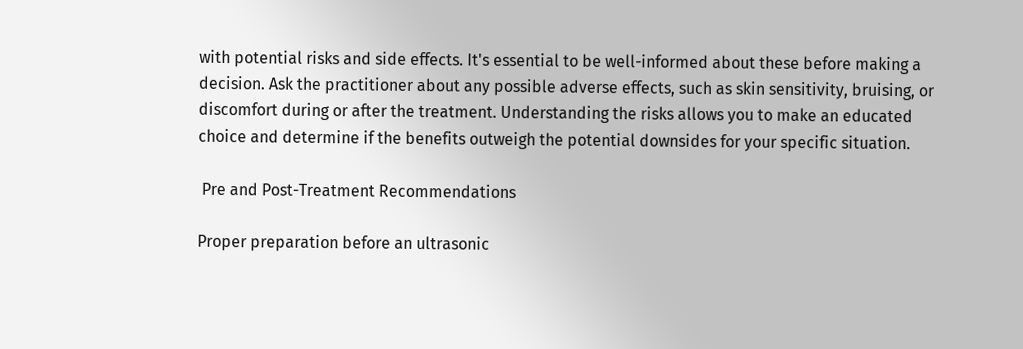with potential risks and side effects. It's essential to be well-informed about these before making a decision. Ask the practitioner about any possible adverse effects, such as skin sensitivity, bruising, or discomfort during or after the treatment. Understanding the risks allows you to make an educated choice and determine if the benefits outweigh the potential downsides for your specific situation.

 Pre and Post-Treatment Recommendations

Proper preparation before an ultrasonic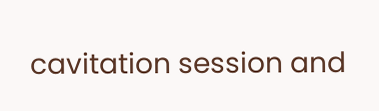cavitation session and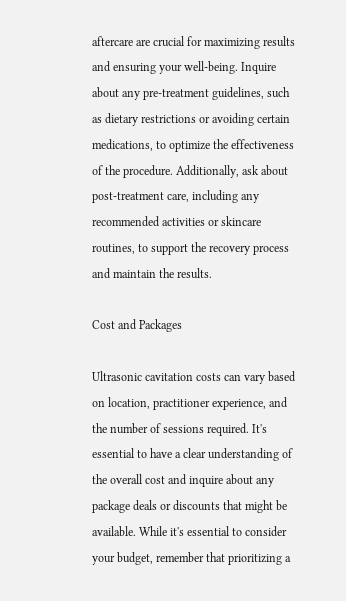aftercare are crucial for maximizing results and ensuring your well-being. Inquire about any pre-treatment guidelines, such as dietary restrictions or avoiding certain medications, to optimize the effectiveness of the procedure. Additionally, ask about post-treatment care, including any recommended activities or skincare routines, to support the recovery process and maintain the results.

Cost and Packages

Ultrasonic cavitation costs can vary based on location, practitioner experience, and the number of sessions required. It's essential to have a clear understanding of the overall cost and inquire about any package deals or discounts that might be available. While it's essential to consider your budget, remember that prioritizing a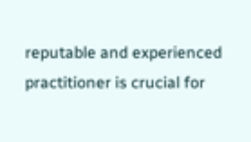reputable and experienced practitioner is crucial for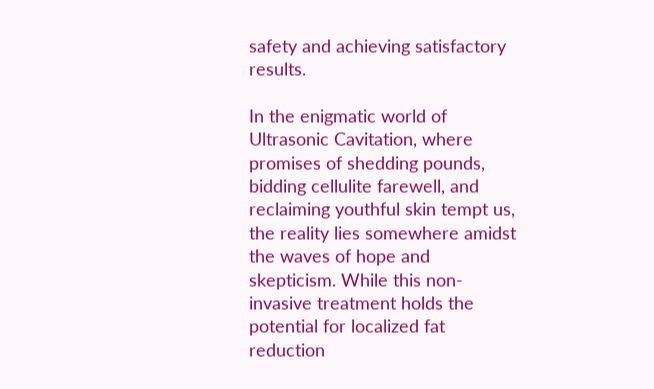safety and achieving satisfactory results.

In the enigmatic world of Ultrasonic Cavitation, where promises of shedding pounds, bidding cellulite farewell, and reclaiming youthful skin tempt us, the reality lies somewhere amidst the waves of hope and skepticism. While this non-invasive treatment holds the potential for localized fat reduction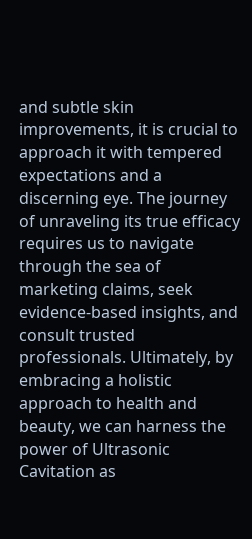and subtle skin improvements, it is crucial to approach it with tempered expectations and a discerning eye. The journey of unraveling its true efficacy requires us to navigate through the sea of marketing claims, seek evidence-based insights, and consult trusted professionals. Ultimately, by embracing a holistic approach to health and beauty, we can harness the power of Ultrasonic Cavitation as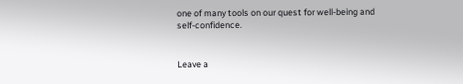one of many tools on our quest for well-being and self-confidence.


Leave a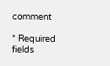comment

* Required fields